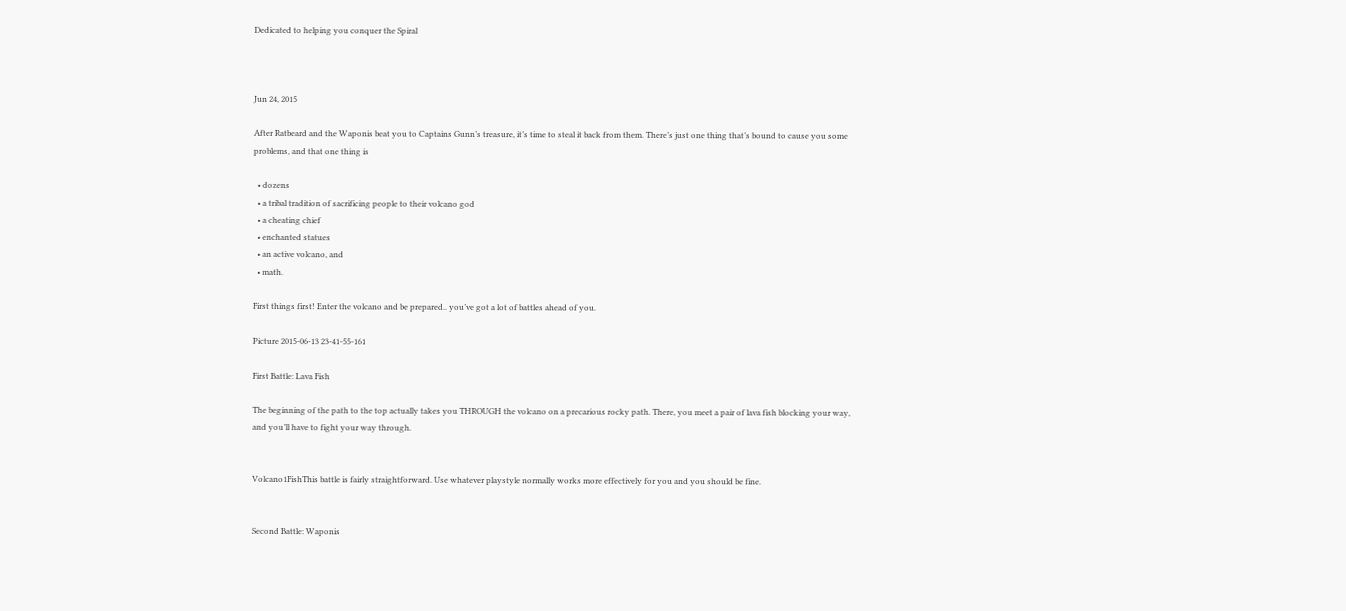Dedicated to helping you conquer the Spiral



Jun 24, 2015

After Ratbeard and the Waponis beat you to Captains Gunn’s treasure, it’s time to steal it back from them. There’s just one thing that’s bound to cause you some problems, and that one thing is

  • dozens
  • a tribal tradition of sacrificing people to their volcano god
  • a cheating chief
  • enchanted statues
  • an active volcano, and
  • math.

First things first! Enter the volcano and be prepared.. you’ve got a lot of battles ahead of you.

Picture 2015-06-13 23-41-55-161

First Battle: Lava Fish

The beginning of the path to the top actually takes you THROUGH the volcano on a precarious rocky path. There, you meet a pair of lava fish blocking your way, and you’ll have to fight your way through.


Volcano1FishThis battle is fairly straightforward. Use whatever playstyle normally works more effectively for you and you should be fine.


Second Battle: Waponis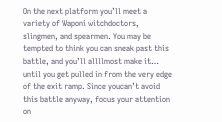On the next platform you’ll meet a variety of Waponi witchdoctors, slingmen, and spearmen. You may be tempted to think you can sneak past this battle, and you’ll allllmost make it… until you get pulled in from the very edge of the exit ramp. Since youcan’t avoid this battle anyway, focus your attention on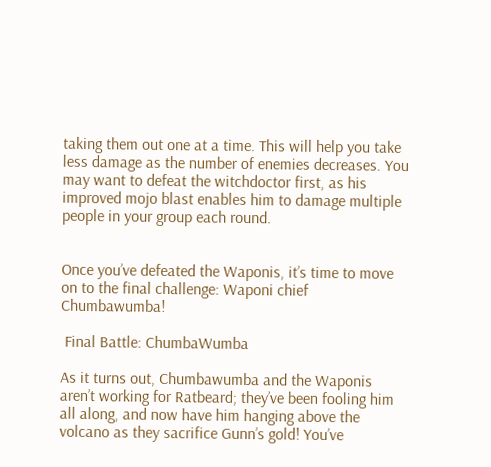taking them out one at a time. This will help you take less damage as the number of enemies decreases. You may want to defeat the witchdoctor first, as his improved mojo blast enables him to damage multiple people in your group each round.


Once you’ve defeated the Waponis, it’s time to move on to the final challenge: Waponi chief Chumbawumba!

 Final Battle: ChumbaWumba

As it turns out, Chumbawumba and the Waponis aren’t working for Ratbeard; they’ve been fooling him all along, and now have him hanging above the volcano as they sacrifice Gunn’s gold! You’ve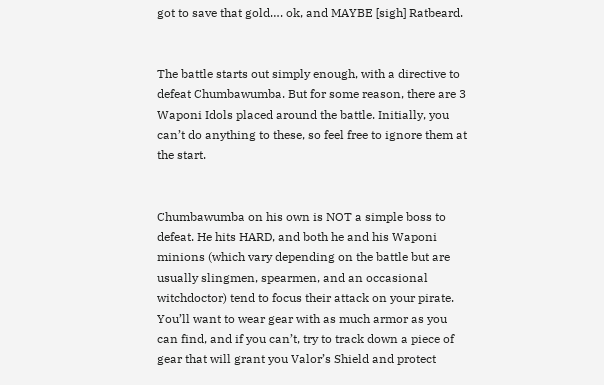got to save that gold…. ok, and MAYBE [sigh] Ratbeard.


The battle starts out simply enough, with a directive to defeat Chumbawumba. But for some reason, there are 3 Waponi Idols placed around the battle. Initially, you can’t do anything to these, so feel free to ignore them at the start.


Chumbawumba on his own is NOT a simple boss to defeat. He hits HARD, and both he and his Waponi minions (which vary depending on the battle but are usually slingmen, spearmen, and an occasional witchdoctor) tend to focus their attack on your pirate. You’ll want to wear gear with as much armor as you can find, and if you can’t, try to track down a piece of gear that will grant you Valor’s Shield and protect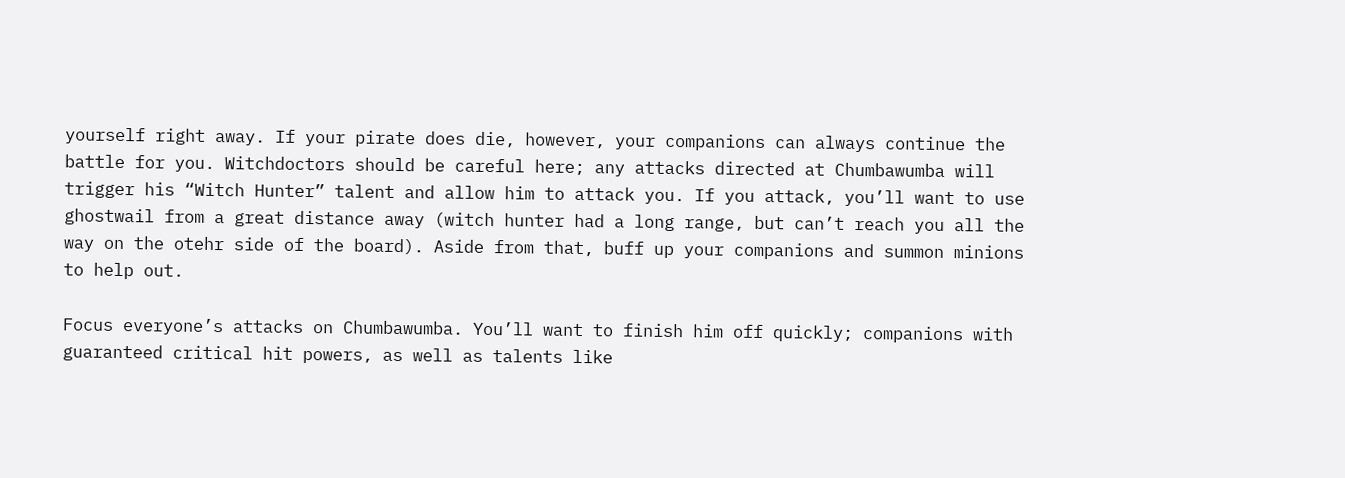yourself right away. If your pirate does die, however, your companions can always continue the battle for you. Witchdoctors should be careful here; any attacks directed at Chumbawumba will trigger his “Witch Hunter” talent and allow him to attack you. If you attack, you’ll want to use ghostwail from a great distance away (witch hunter had a long range, but can’t reach you all the way on the otehr side of the board). Aside from that, buff up your companions and summon minions to help out.

Focus everyone’s attacks on Chumbawumba. You’ll want to finish him off quickly; companions with guaranteed critical hit powers, as well as talents like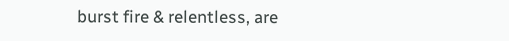burst fire & relentless, are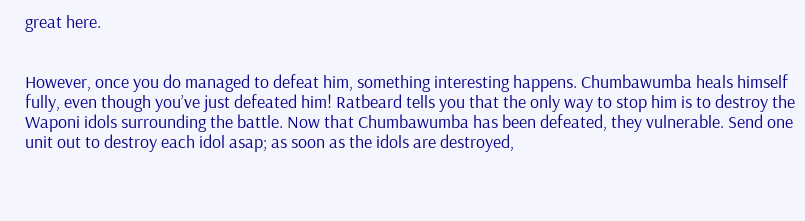great here.


However, once you do managed to defeat him, something interesting happens. Chumbawumba heals himself fully, even though you’ve just defeated him! Ratbeard tells you that the only way to stop him is to destroy the Waponi idols surrounding the battle. Now that Chumbawumba has been defeated, they vulnerable. Send one unit out to destroy each idol asap; as soon as the idols are destroyed,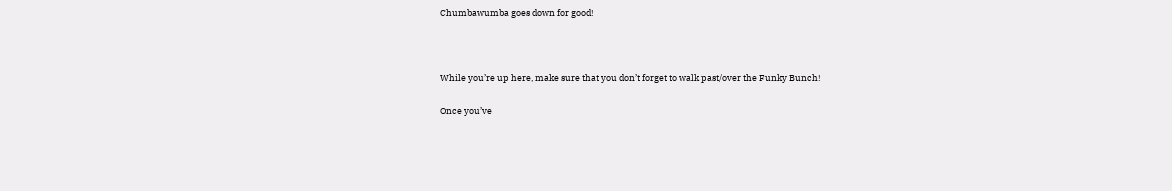Chumbawumba goes down for good!



While you’re up here, make sure that you don’t forget to walk past/over the Funky Bunch!

Once you’ve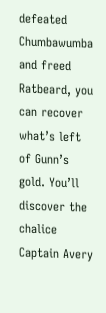defeated Chumbawumba and freed Ratbeard, you can recover what’s left of Gunn’s gold. You’ll discover the chalice Captain Avery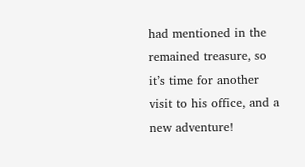had mentioned in the remained treasure, so it’s time for another visit to his office, and a new adventure!